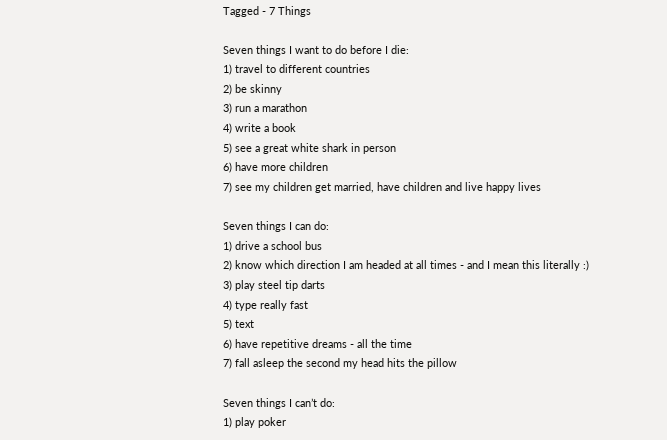Tagged - 7 Things

Seven things I want to do before I die:
1) travel to different countries
2) be skinny
3) run a marathon
4) write a book
5) see a great white shark in person
6) have more children
7) see my children get married, have children and live happy lives

Seven things I can do:
1) drive a school bus
2) know which direction I am headed at all times - and I mean this literally :)
3) play steel tip darts
4) type really fast
5) text
6) have repetitive dreams - all the time
7) fall asleep the second my head hits the pillow

Seven things I can’t do:
1) play poker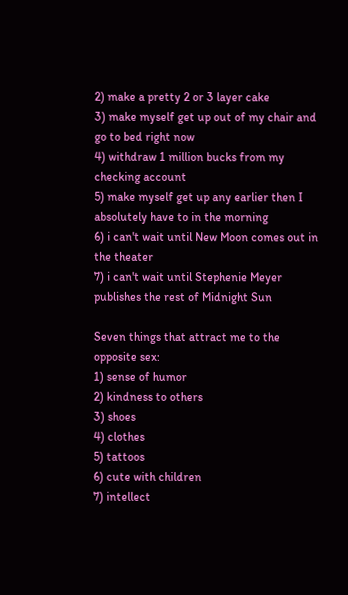2) make a pretty 2 or 3 layer cake
3) make myself get up out of my chair and go to bed right now
4) withdraw 1 million bucks from my checking account
5) make myself get up any earlier then I absolutely have to in the morning
6) i can't wait until New Moon comes out in the theater
7) i can't wait until Stephenie Meyer publishes the rest of Midnight Sun

Seven things that attract me to the opposite sex:
1) sense of humor
2) kindness to others
3) shoes
4) clothes
5) tattoos
6) cute with children
7) intellect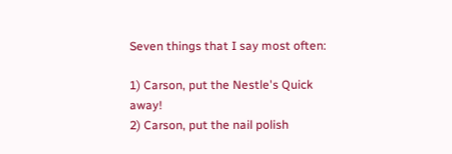Seven things that I say most often:

1) Carson, put the Nestle's Quick away!
2) Carson, put the nail polish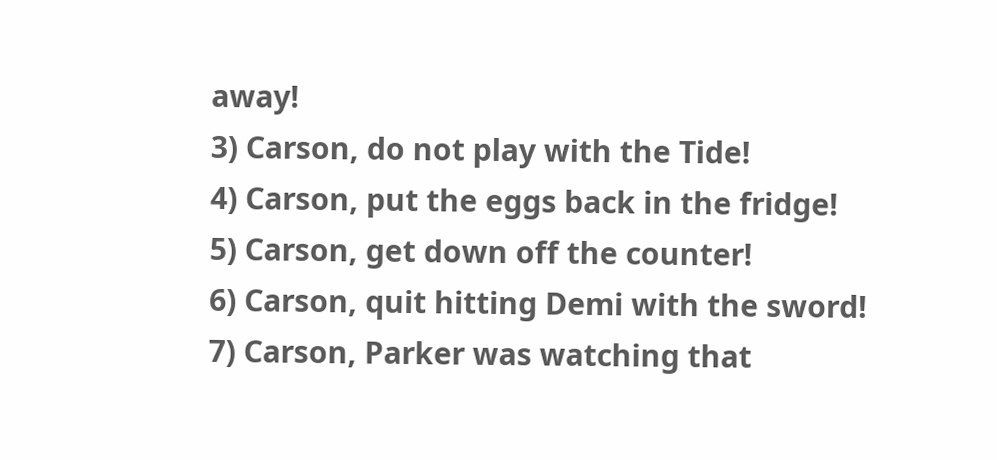away!
3) Carson, do not play with the Tide!
4) Carson, put the eggs back in the fridge!
5) Carson, get down off the counter!
6) Carson, quit hitting Demi with the sword!
7) Carson, Parker was watching that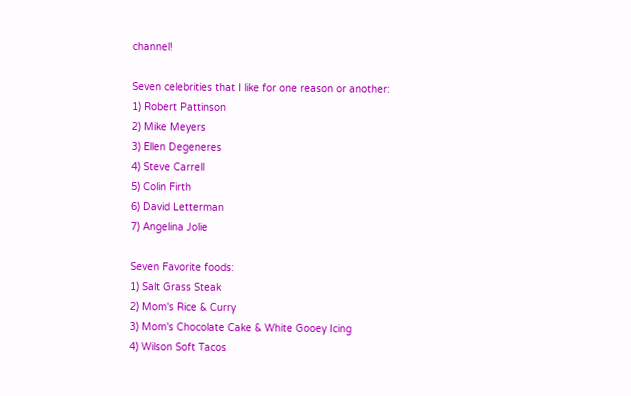channel!

Seven celebrities that I like for one reason or another:
1) Robert Pattinson
2) Mike Meyers
3) Ellen Degeneres
4) Steve Carrell
5) Colin Firth
6) David Letterman
7) Angelina Jolie

Seven Favorite foods:
1) Salt Grass Steak
2) Mom's Rice & Curry
3) Mom's Chocolate Cake & White Gooey Icing
4) Wilson Soft Tacos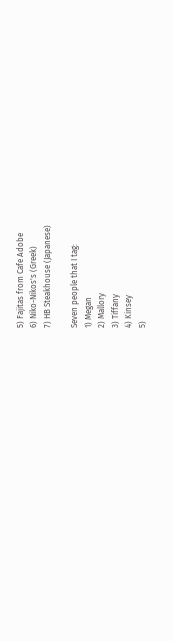5) Fajitas from Cafe Adobe
6) Niko-Nikos's (Greek)
7) HB Steakhouse (Japanese)

Seven people that I tag:
1) Megan
2) Mallory
3) Tiffany
4) Kinsey
5)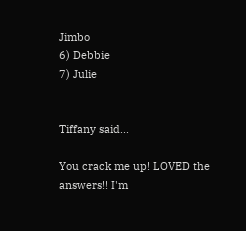Jimbo
6) Debbie
7) Julie


Tiffany said...

You crack me up! LOVED the answers!! I'm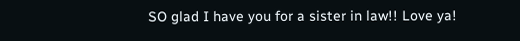SO glad I have you for a sister in law!! Love ya!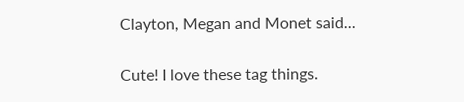Clayton, Megan and Monet said...

Cute! I love these tag things.